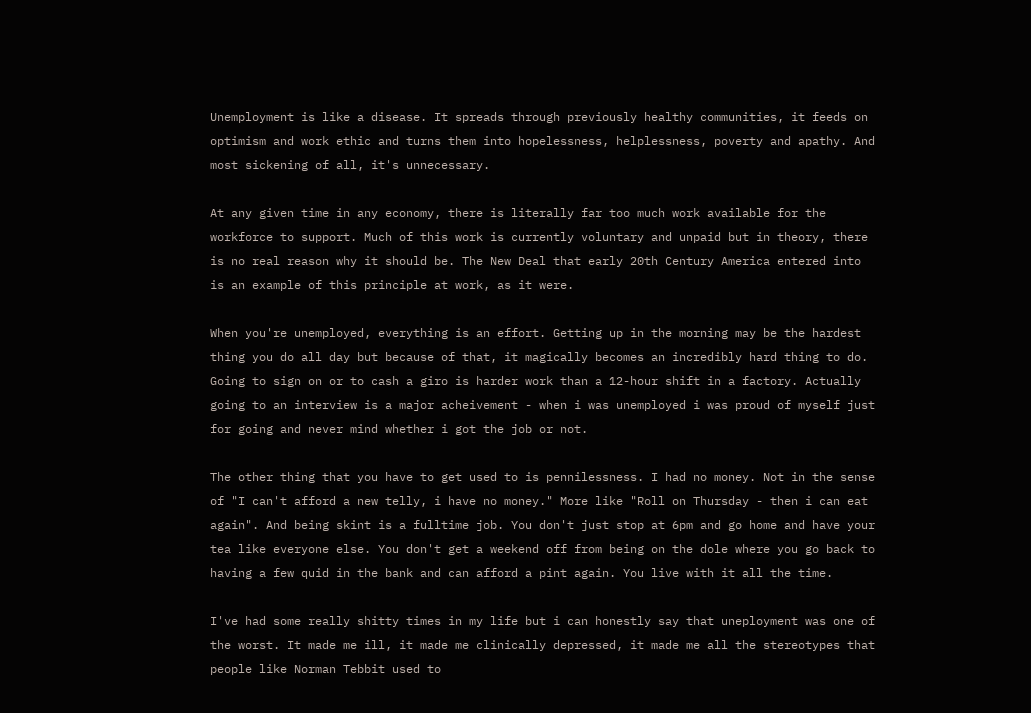Unemployment is like a disease. It spreads through previously healthy communities, it feeds on optimism and work ethic and turns them into hopelessness, helplessness, poverty and apathy. And most sickening of all, it's unnecessary.

At any given time in any economy, there is literally far too much work available for the workforce to support. Much of this work is currently voluntary and unpaid but in theory, there is no real reason why it should be. The New Deal that early 20th Century America entered into is an example of this principle at work, as it were.

When you're unemployed, everything is an effort. Getting up in the morning may be the hardest thing you do all day but because of that, it magically becomes an incredibly hard thing to do. Going to sign on or to cash a giro is harder work than a 12-hour shift in a factory. Actually going to an interview is a major acheivement - when i was unemployed i was proud of myself just for going and never mind whether i got the job or not.

The other thing that you have to get used to is pennilessness. I had no money. Not in the sense of "I can't afford a new telly, i have no money." More like "Roll on Thursday - then i can eat again". And being skint is a fulltime job. You don't just stop at 6pm and go home and have your tea like everyone else. You don't get a weekend off from being on the dole where you go back to having a few quid in the bank and can afford a pint again. You live with it all the time.

I've had some really shitty times in my life but i can honestly say that uneployment was one of the worst. It made me ill, it made me clinically depressed, it made me all the stereotypes that people like Norman Tebbit used to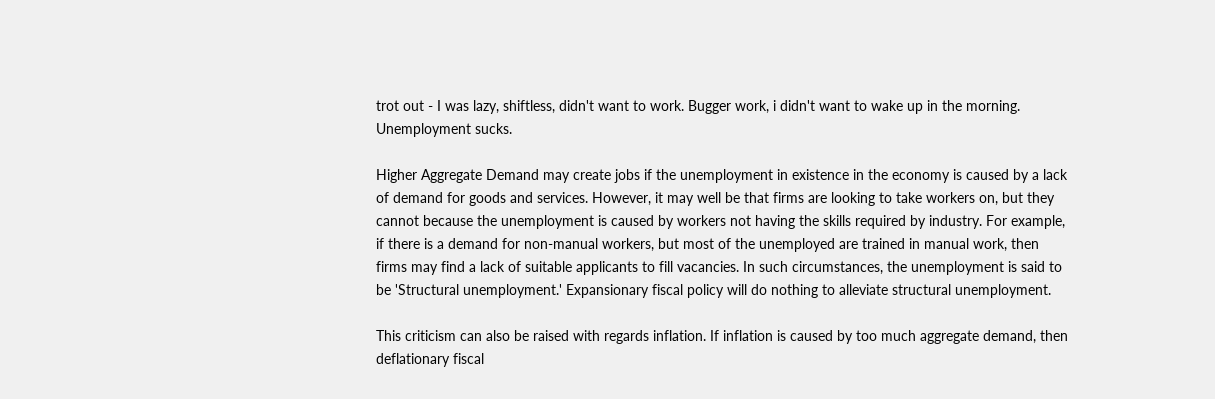trot out - I was lazy, shiftless, didn't want to work. Bugger work, i didn't want to wake up in the morning. Unemployment sucks.

Higher Aggregate Demand may create jobs if the unemployment in existence in the economy is caused by a lack of demand for goods and services. However, it may well be that firms are looking to take workers on, but they cannot because the unemployment is caused by workers not having the skills required by industry. For example, if there is a demand for non-manual workers, but most of the unemployed are trained in manual work, then firms may find a lack of suitable applicants to fill vacancies. In such circumstances, the unemployment is said to be 'Structural unemployment.' Expansionary fiscal policy will do nothing to alleviate structural unemployment.

This criticism can also be raised with regards inflation. If inflation is caused by too much aggregate demand, then deflationary fiscal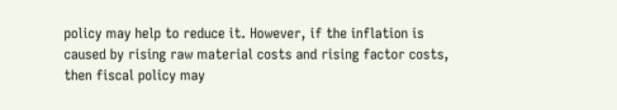policy may help to reduce it. However, if the inflation is caused by rising raw material costs and rising factor costs, then fiscal policy may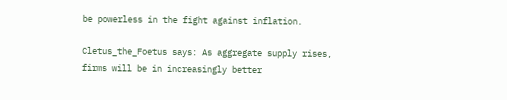be powerless in the fight against inflation.

Cletus_the_Foetus says: As aggregate supply rises, firms will be in increasingly better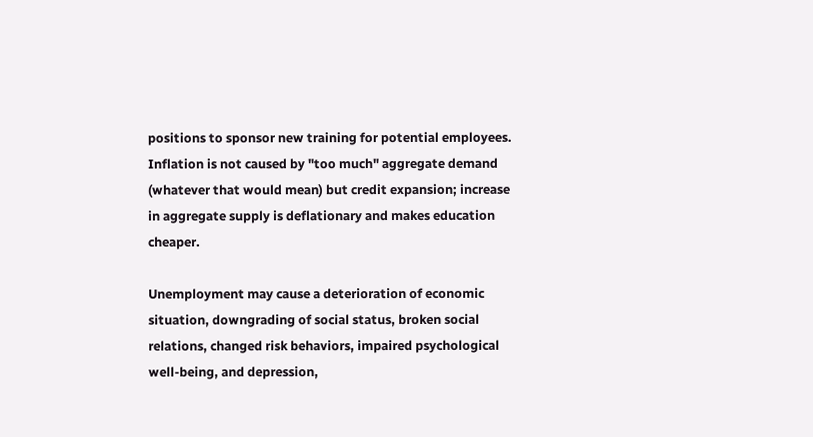positions to sponsor new training for potential employees. Inflation is not caused by "too much" aggregate demand (whatever that would mean) but credit expansion; increase in aggregate supply is deflationary and makes education cheaper.

Unemployment may cause a deterioration of economic situation, downgrading of social status, broken social relations, changed risk behaviors, impaired psychological well-being, and depression,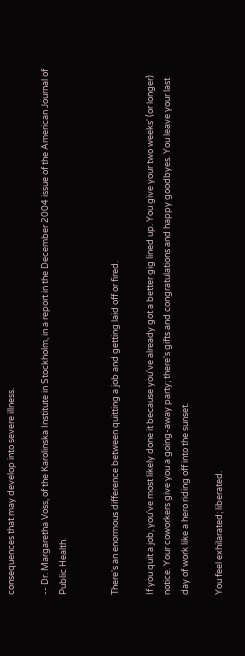consequences that may develop into severe illness.

-- Dr. Margaretha Voss, of the Karolinska Institute in Stockholm, in a report in the December 2004 issue of the American Journal of Public Health.


There's an enormous difference between quitting a job and getting laid off or fired.

If you quit a job, you've most likely done it because you've already got a better gig lined up. You give your two weeks' (or longer) notice. Your coworkers give you a going-away party; there's gifts and congratulations and happy goodbyes. You leave your last day of work like a hero riding off into the sunset.

You feel exhilarated; liberated.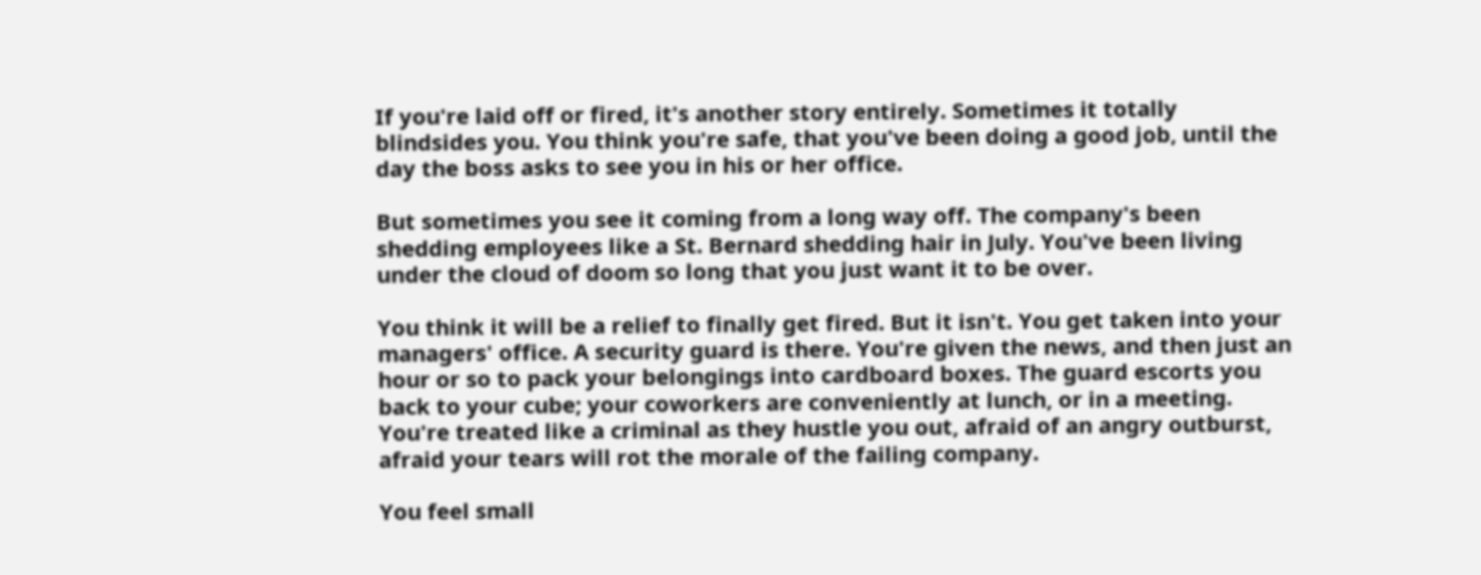If you're laid off or fired, it's another story entirely. Sometimes it totally blindsides you. You think you're safe, that you've been doing a good job, until the day the boss asks to see you in his or her office.

But sometimes you see it coming from a long way off. The company's been shedding employees like a St. Bernard shedding hair in July. You've been living under the cloud of doom so long that you just want it to be over.

You think it will be a relief to finally get fired. But it isn't. You get taken into your managers' office. A security guard is there. You're given the news, and then just an hour or so to pack your belongings into cardboard boxes. The guard escorts you back to your cube; your coworkers are conveniently at lunch, or in a meeting. You're treated like a criminal as they hustle you out, afraid of an angry outburst, afraid your tears will rot the morale of the failing company.

You feel small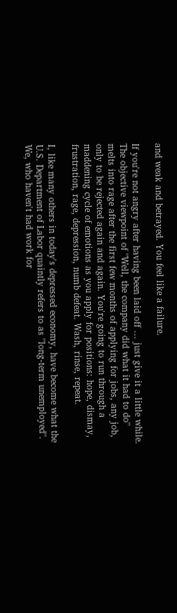and weak and betrayed. You feel like a failure.

If you're not angry after having been laid off ... just give it a little while. The objective viewpoint of "Well, the company did what it had to do" melts into rage after the first few months of applying for jobs, any job, only to be rejected again and again. You're going to run through a maddening cycle of emotions as you apply for positions: hope, dismay, frustration, rage, depression, numb defeat. Wash, rinse, repeat.

I, like many others in today's depressed economy, have become what the U.S. Department of Labor quaintly refers to as "long-term unemployed". We, who haven't had work for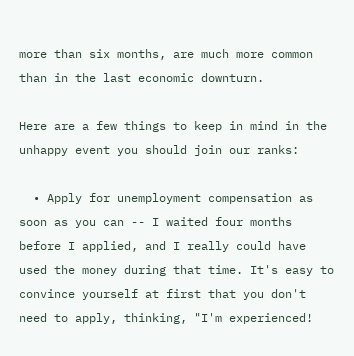more than six months, are much more common than in the last economic downturn.

Here are a few things to keep in mind in the unhappy event you should join our ranks:

  • Apply for unemployment compensation as soon as you can -- I waited four months before I applied, and I really could have used the money during that time. It's easy to convince yourself at first that you don't need to apply, thinking, "I'm experienced!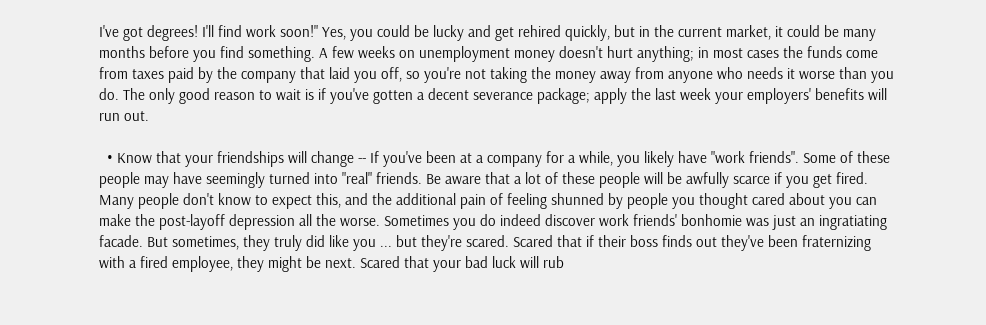I've got degrees! I'll find work soon!" Yes, you could be lucky and get rehired quickly, but in the current market, it could be many months before you find something. A few weeks on unemployment money doesn't hurt anything; in most cases the funds come from taxes paid by the company that laid you off, so you're not taking the money away from anyone who needs it worse than you do. The only good reason to wait is if you've gotten a decent severance package; apply the last week your employers' benefits will run out.

  • Know that your friendships will change -- If you've been at a company for a while, you likely have "work friends". Some of these people may have seemingly turned into "real" friends. Be aware that a lot of these people will be awfully scarce if you get fired. Many people don't know to expect this, and the additional pain of feeling shunned by people you thought cared about you can make the post-layoff depression all the worse. Sometimes you do indeed discover work friends' bonhomie was just an ingratiating facade. But sometimes, they truly did like you ... but they're scared. Scared that if their boss finds out they've been fraternizing with a fired employee, they might be next. Scared that your bad luck will rub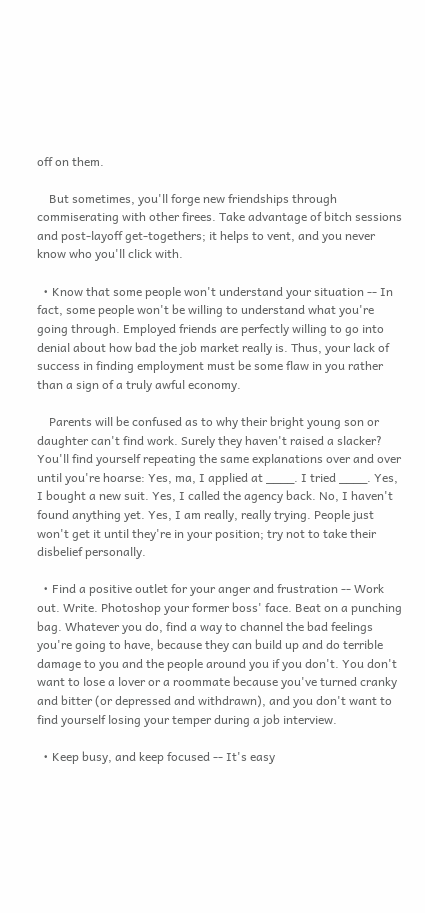off on them.

    But sometimes, you'll forge new friendships through commiserating with other firees. Take advantage of bitch sessions and post-layoff get-togethers; it helps to vent, and you never know who you'll click with.

  • Know that some people won't understand your situation -- In fact, some people won't be willing to understand what you're going through. Employed friends are perfectly willing to go into denial about how bad the job market really is. Thus, your lack of success in finding employment must be some flaw in you rather than a sign of a truly awful economy.

    Parents will be confused as to why their bright young son or daughter can't find work. Surely they haven't raised a slacker? You'll find yourself repeating the same explanations over and over until you're hoarse: Yes, ma, I applied at ____. I tried ____. Yes, I bought a new suit. Yes, I called the agency back. No, I haven't found anything yet. Yes, I am really, really trying. People just won't get it until they're in your position; try not to take their disbelief personally.

  • Find a positive outlet for your anger and frustration -- Work out. Write. Photoshop your former boss' face. Beat on a punching bag. Whatever you do, find a way to channel the bad feelings you're going to have, because they can build up and do terrible damage to you and the people around you if you don't. You don't want to lose a lover or a roommate because you've turned cranky and bitter (or depressed and withdrawn), and you don't want to find yourself losing your temper during a job interview.

  • Keep busy, and keep focused -- It's easy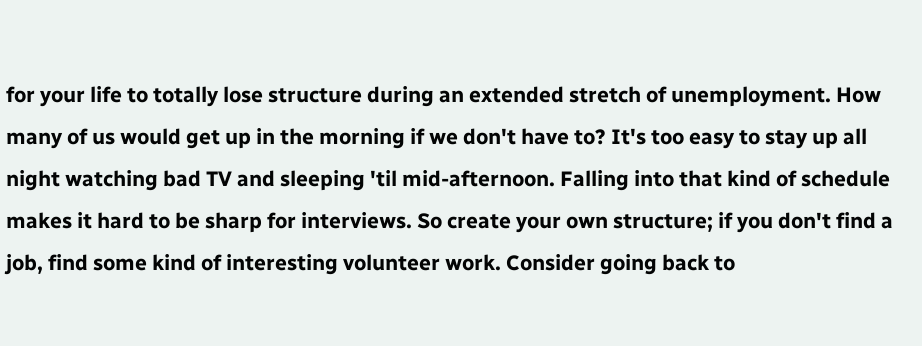for your life to totally lose structure during an extended stretch of unemployment. How many of us would get up in the morning if we don't have to? It's too easy to stay up all night watching bad TV and sleeping 'til mid-afternoon. Falling into that kind of schedule makes it hard to be sharp for interviews. So create your own structure; if you don't find a job, find some kind of interesting volunteer work. Consider going back to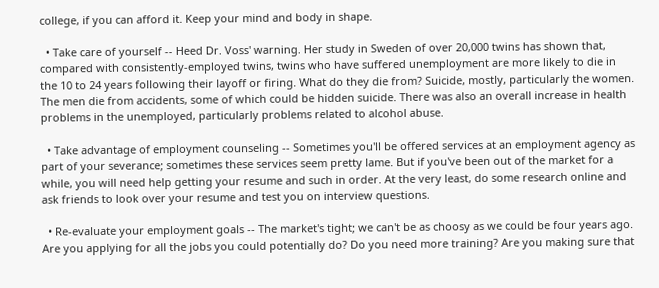college, if you can afford it. Keep your mind and body in shape.

  • Take care of yourself -- Heed Dr. Voss' warning. Her study in Sweden of over 20,000 twins has shown that, compared with consistently-employed twins, twins who have suffered unemployment are more likely to die in the 10 to 24 years following their layoff or firing. What do they die from? Suicide, mostly, particularly the women. The men die from accidents, some of which could be hidden suicide. There was also an overall increase in health problems in the unemployed, particularly problems related to alcohol abuse.

  • Take advantage of employment counseling -- Sometimes you'll be offered services at an employment agency as part of your severance; sometimes these services seem pretty lame. But if you've been out of the market for a while, you will need help getting your resume and such in order. At the very least, do some research online and ask friends to look over your resume and test you on interview questions.

  • Re-evaluate your employment goals -- The market's tight; we can't be as choosy as we could be four years ago. Are you applying for all the jobs you could potentially do? Do you need more training? Are you making sure that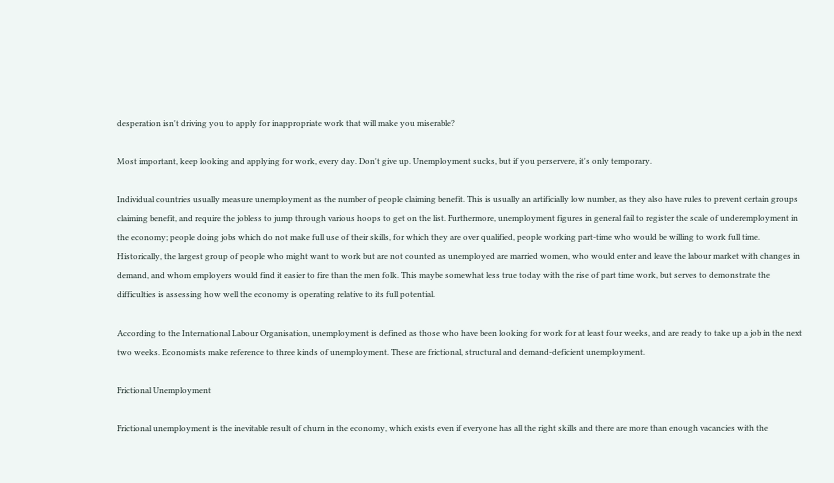desperation isn't driving you to apply for inappropriate work that will make you miserable?

Most important, keep looking and applying for work, every day. Don't give up. Unemployment sucks, but if you perservere, it's only temporary.

Individual countries usually measure unemployment as the number of people claiming benefit. This is usually an artificially low number, as they also have rules to prevent certain groups claiming benefit, and require the jobless to jump through various hoops to get on the list. Furthermore, unemployment figures in general fail to register the scale of underemployment in the economy; people doing jobs which do not make full use of their skills, for which they are over qualified, people working part-time who would be willing to work full time. Historically, the largest group of people who might want to work but are not counted as unemployed are married women, who would enter and leave the labour market with changes in demand, and whom employers would find it easier to fire than the men folk. This maybe somewhat less true today with the rise of part time work, but serves to demonstrate the difficulties is assessing how well the economy is operating relative to its full potential.

According to the International Labour Organisation, unemployment is defined as those who have been looking for work for at least four weeks, and are ready to take up a job in the next two weeks. Economists make reference to three kinds of unemployment. These are frictional, structural and demand-deficient unemployment.

Frictional Unemployment

Frictional unemployment is the inevitable result of churn in the economy, which exists even if everyone has all the right skills and there are more than enough vacancies with the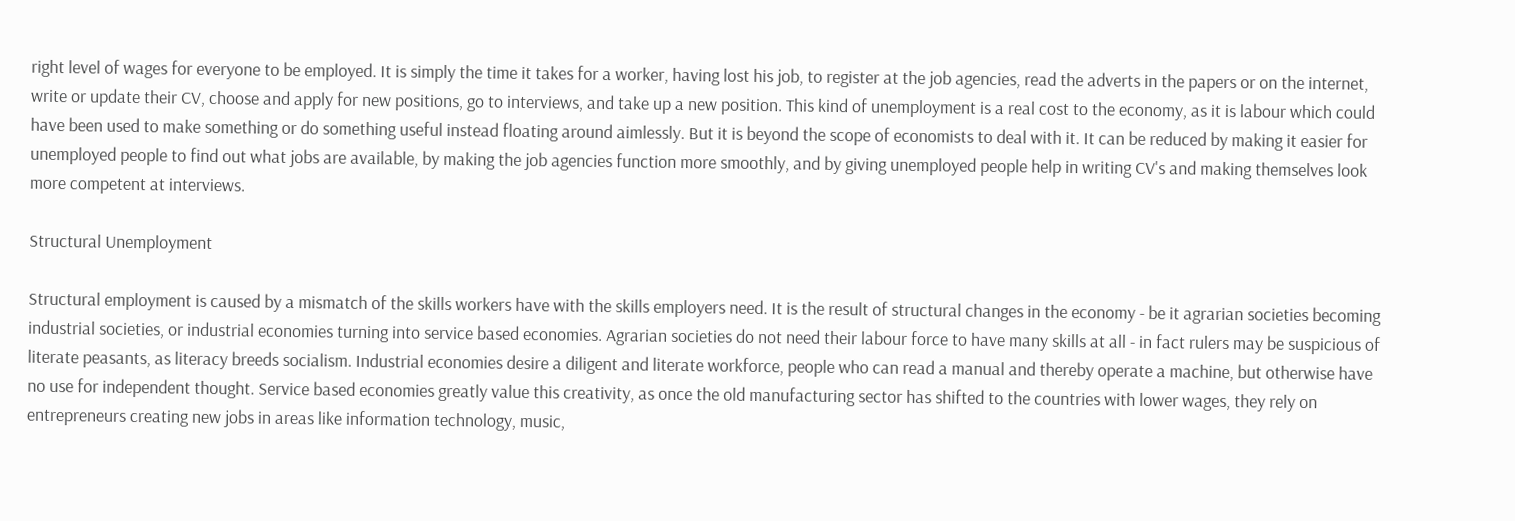right level of wages for everyone to be employed. It is simply the time it takes for a worker, having lost his job, to register at the job agencies, read the adverts in the papers or on the internet, write or update their CV, choose and apply for new positions, go to interviews, and take up a new position. This kind of unemployment is a real cost to the economy, as it is labour which could have been used to make something or do something useful instead floating around aimlessly. But it is beyond the scope of economists to deal with it. It can be reduced by making it easier for unemployed people to find out what jobs are available, by making the job agencies function more smoothly, and by giving unemployed people help in writing CV's and making themselves look more competent at interviews.

Structural Unemployment

Structural employment is caused by a mismatch of the skills workers have with the skills employers need. It is the result of structural changes in the economy - be it agrarian societies becoming industrial societies, or industrial economies turning into service based economies. Agrarian societies do not need their labour force to have many skills at all - in fact rulers may be suspicious of literate peasants, as literacy breeds socialism. Industrial economies desire a diligent and literate workforce, people who can read a manual and thereby operate a machine, but otherwise have no use for independent thought. Service based economies greatly value this creativity, as once the old manufacturing sector has shifted to the countries with lower wages, they rely on entrepreneurs creating new jobs in areas like information technology, music,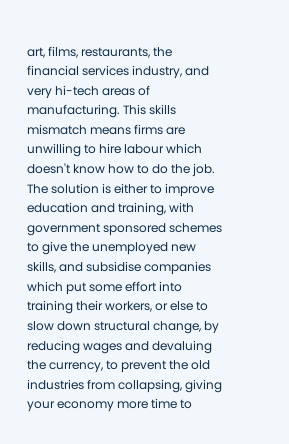art, films, restaurants, the financial services industry, and very hi-tech areas of manufacturing. This skills mismatch means firms are unwilling to hire labour which doesn't know how to do the job. The solution is either to improve education and training, with government sponsored schemes to give the unemployed new skills, and subsidise companies which put some effort into training their workers, or else to slow down structural change, by reducing wages and devaluing the currency, to prevent the old industries from collapsing, giving your economy more time to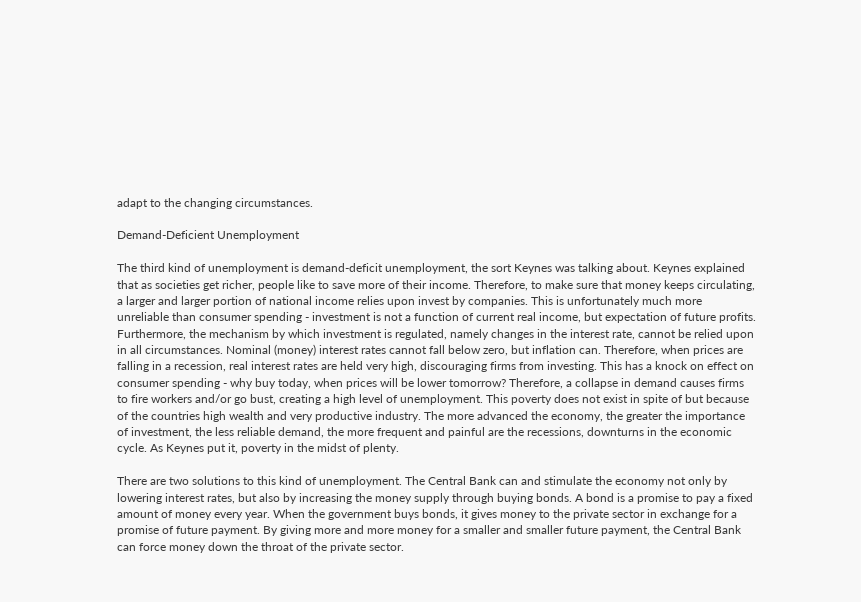adapt to the changing circumstances.

Demand-Deficient Unemployment

The third kind of unemployment is demand-deficit unemployment, the sort Keynes was talking about. Keynes explained that as societies get richer, people like to save more of their income. Therefore, to make sure that money keeps circulating, a larger and larger portion of national income relies upon invest by companies. This is unfortunately much more unreliable than consumer spending - investment is not a function of current real income, but expectation of future profits. Furthermore, the mechanism by which investment is regulated, namely changes in the interest rate, cannot be relied upon in all circumstances. Nominal (money) interest rates cannot fall below zero, but inflation can. Therefore, when prices are falling in a recession, real interest rates are held very high, discouraging firms from investing. This has a knock on effect on consumer spending - why buy today, when prices will be lower tomorrow? Therefore, a collapse in demand causes firms to fire workers and/or go bust, creating a high level of unemployment. This poverty does not exist in spite of but because of the countries high wealth and very productive industry. The more advanced the economy, the greater the importance of investment, the less reliable demand, the more frequent and painful are the recessions, downturns in the economic cycle. As Keynes put it, poverty in the midst of plenty.

There are two solutions to this kind of unemployment. The Central Bank can and stimulate the economy not only by lowering interest rates, but also by increasing the money supply through buying bonds. A bond is a promise to pay a fixed amount of money every year. When the government buys bonds, it gives money to the private sector in exchange for a promise of future payment. By giving more and more money for a smaller and smaller future payment, the Central Bank can force money down the throat of the private sector.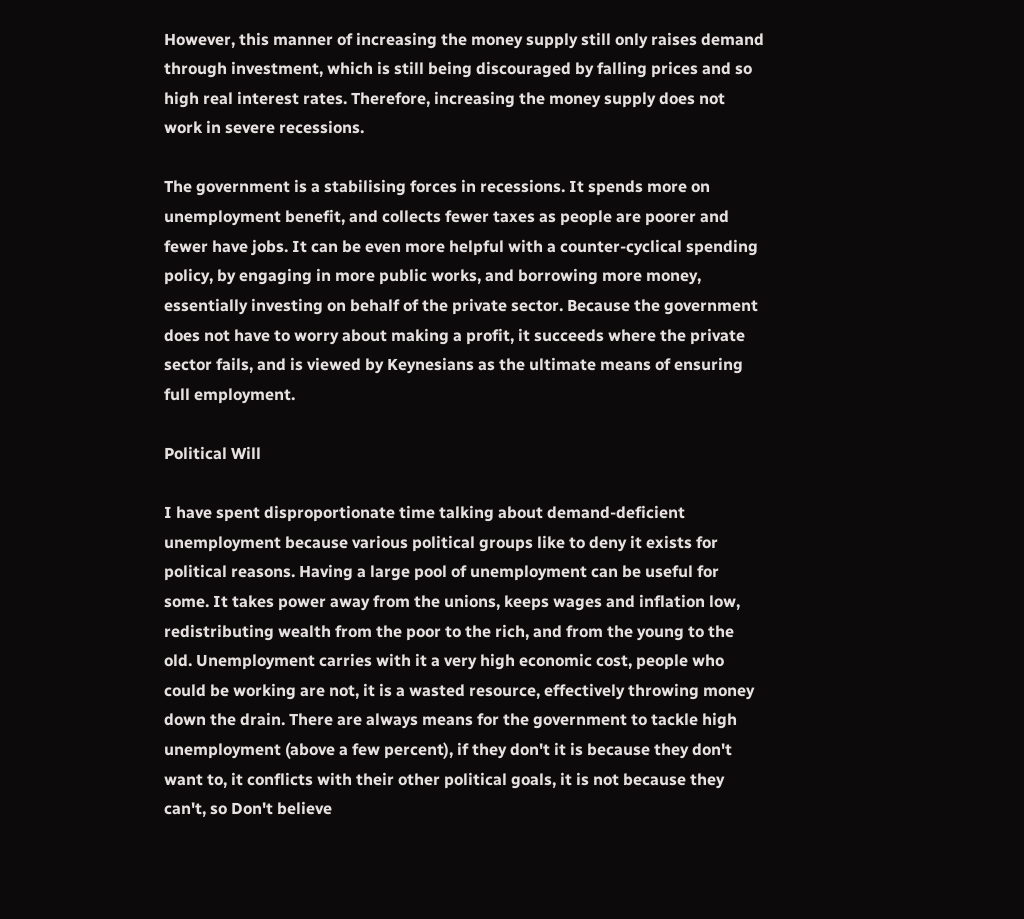However, this manner of increasing the money supply still only raises demand through investment, which is still being discouraged by falling prices and so high real interest rates. Therefore, increasing the money supply does not work in severe recessions.

The government is a stabilising forces in recessions. It spends more on unemployment benefit, and collects fewer taxes as people are poorer and fewer have jobs. It can be even more helpful with a counter-cyclical spending policy, by engaging in more public works, and borrowing more money, essentially investing on behalf of the private sector. Because the government does not have to worry about making a profit, it succeeds where the private sector fails, and is viewed by Keynesians as the ultimate means of ensuring full employment.

Political Will

I have spent disproportionate time talking about demand-deficient unemployment because various political groups like to deny it exists for political reasons. Having a large pool of unemployment can be useful for some. It takes power away from the unions, keeps wages and inflation low, redistributing wealth from the poor to the rich, and from the young to the old. Unemployment carries with it a very high economic cost, people who could be working are not, it is a wasted resource, effectively throwing money down the drain. There are always means for the government to tackle high unemployment (above a few percent), if they don't it is because they don't want to, it conflicts with their other political goals, it is not because they can't, so Don't believe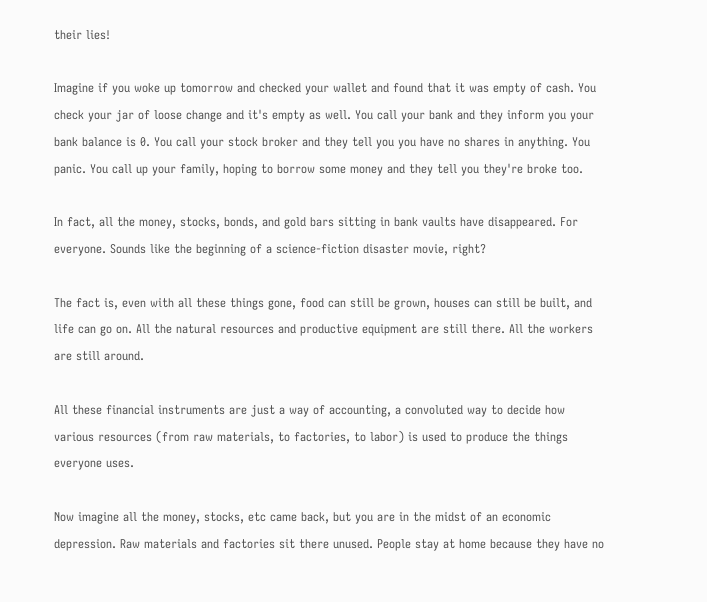their lies!

Imagine if you woke up tomorrow and checked your wallet and found that it was empty of cash. You check your jar of loose change and it's empty as well. You call your bank and they inform you your bank balance is 0. You call your stock broker and they tell you you have no shares in anything. You panic. You call up your family, hoping to borrow some money and they tell you they're broke too.

In fact, all the money, stocks, bonds, and gold bars sitting in bank vaults have disappeared. For everyone. Sounds like the beginning of a science-fiction disaster movie, right?

The fact is, even with all these things gone, food can still be grown, houses can still be built, and life can go on. All the natural resources and productive equipment are still there. All the workers are still around.

All these financial instruments are just a way of accounting, a convoluted way to decide how various resources (from raw materials, to factories, to labor) is used to produce the things everyone uses.

Now imagine all the money, stocks, etc came back, but you are in the midst of an economic depression. Raw materials and factories sit there unused. People stay at home because they have no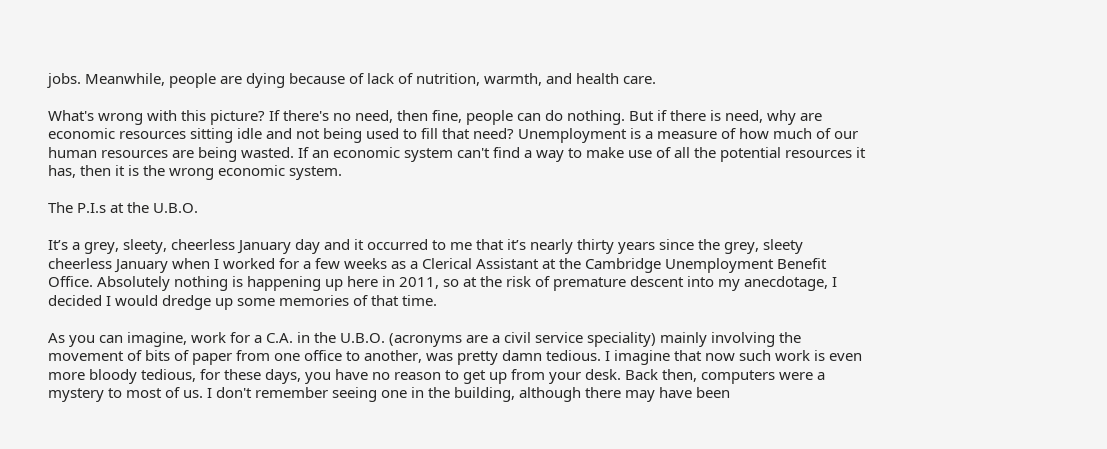jobs. Meanwhile, people are dying because of lack of nutrition, warmth, and health care.

What's wrong with this picture? If there's no need, then fine, people can do nothing. But if there is need, why are economic resources sitting idle and not being used to fill that need? Unemployment is a measure of how much of our human resources are being wasted. If an economic system can't find a way to make use of all the potential resources it has, then it is the wrong economic system.

The P.I.s at the U.B.O.

It’s a grey, sleety, cheerless January day and it occurred to me that it’s nearly thirty years since the grey, sleety cheerless January when I worked for a few weeks as a Clerical Assistant at the Cambridge Unemployment Benefit Office. Absolutely nothing is happening up here in 2011, so at the risk of premature descent into my anecdotage, I decided I would dredge up some memories of that time.

As you can imagine, work for a C.A. in the U.B.O. (acronyms are a civil service speciality) mainly involving the movement of bits of paper from one office to another, was pretty damn tedious. I imagine that now such work is even more bloody tedious, for these days, you have no reason to get up from your desk. Back then, computers were a mystery to most of us. I don't remember seeing one in the building, although there may have been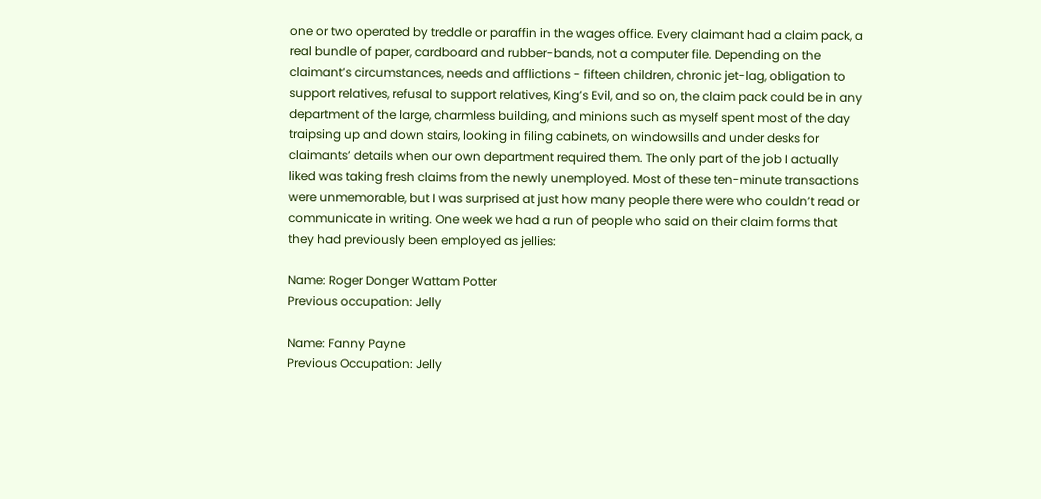one or two operated by treddle or paraffin in the wages office. Every claimant had a claim pack, a real bundle of paper, cardboard and rubber-bands, not a computer file. Depending on the claimant’s circumstances, needs and afflictions - fifteen children, chronic jet-lag, obligation to support relatives, refusal to support relatives, King’s Evil, and so on, the claim pack could be in any department of the large, charmless building, and minions such as myself spent most of the day traipsing up and down stairs, looking in filing cabinets, on windowsills and under desks for claimants’ details when our own department required them. The only part of the job I actually liked was taking fresh claims from the newly unemployed. Most of these ten-minute transactions were unmemorable, but I was surprised at just how many people there were who couldn’t read or communicate in writing. One week we had a run of people who said on their claim forms that they had previously been employed as jellies:

Name: Roger Donger Wattam Potter
Previous occupation: Jelly

Name: Fanny Payne
Previous Occupation: Jelly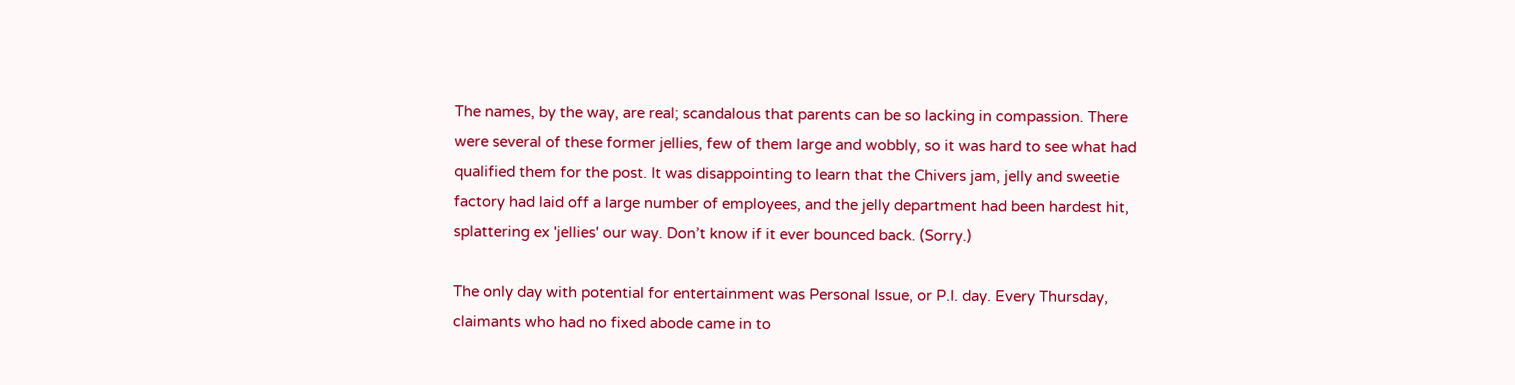The names, by the way, are real; scandalous that parents can be so lacking in compassion. There were several of these former jellies, few of them large and wobbly, so it was hard to see what had qualified them for the post. It was disappointing to learn that the Chivers jam, jelly and sweetie factory had laid off a large number of employees, and the jelly department had been hardest hit, splattering ex 'jellies' our way. Don’t know if it ever bounced back. (Sorry.)

The only day with potential for entertainment was Personal Issue, or P.I. day. Every Thursday, claimants who had no fixed abode came in to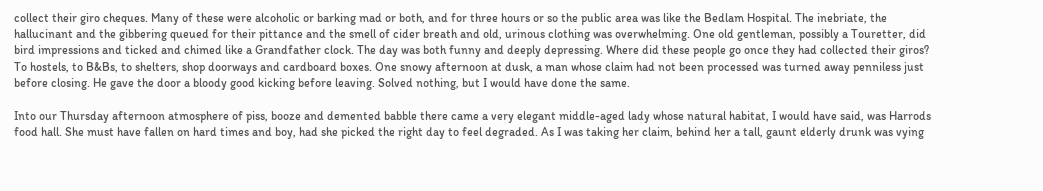collect their giro cheques. Many of these were alcoholic or barking mad or both, and for three hours or so the public area was like the Bedlam Hospital. The inebriate, the hallucinant and the gibbering queued for their pittance and the smell of cider breath and old, urinous clothing was overwhelming. One old gentleman, possibly a Touretter, did bird impressions and ticked and chimed like a Grandfather clock. The day was both funny and deeply depressing. Where did these people go once they had collected their giros? To hostels, to B&Bs, to shelters, shop doorways and cardboard boxes. One snowy afternoon at dusk, a man whose claim had not been processed was turned away penniless just before closing. He gave the door a bloody good kicking before leaving. Solved nothing, but I would have done the same.

Into our Thursday afternoon atmosphere of piss, booze and demented babble there came a very elegant middle-aged lady whose natural habitat, I would have said, was Harrods food hall. She must have fallen on hard times and boy, had she picked the right day to feel degraded. As I was taking her claim, behind her a tall, gaunt elderly drunk was vying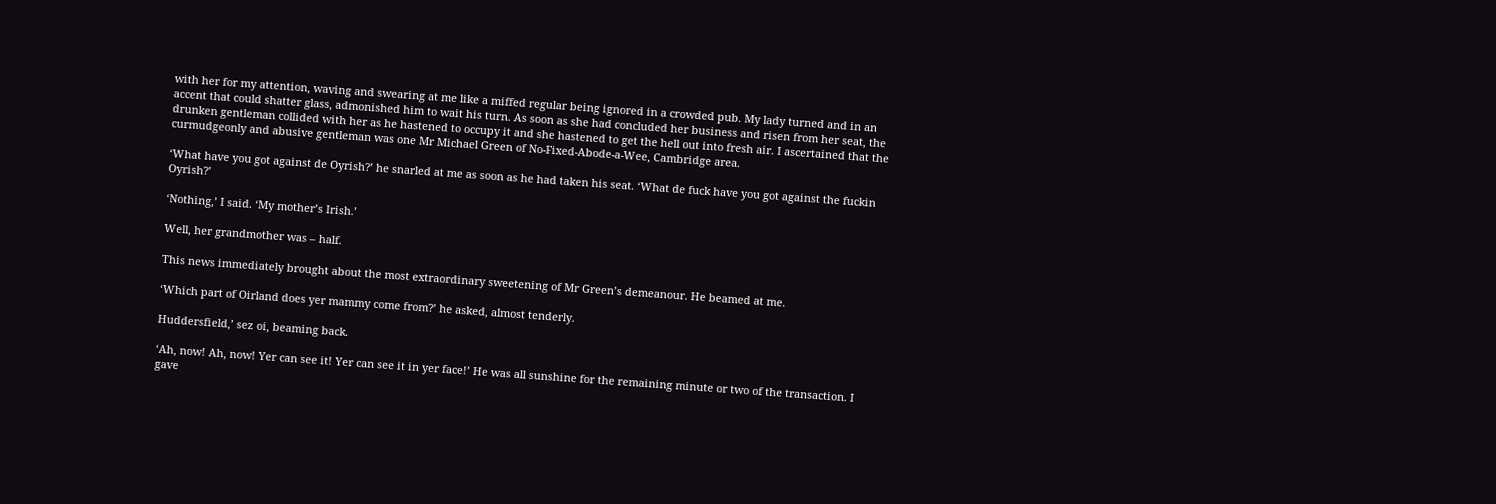with her for my attention, waving and swearing at me like a miffed regular being ignored in a crowded pub. My lady turned and in an accent that could shatter glass, admonished him to wait his turn. As soon as she had concluded her business and risen from her seat, the drunken gentleman collided with her as he hastened to occupy it and she hastened to get the hell out into fresh air. I ascertained that the curmudgeonly and abusive gentleman was one Mr Michael Green of No-Fixed-Abode-a-Wee, Cambridge area.

‘What have you got against de Oyrish?’ he snarled at me as soon as he had taken his seat. ‘What de fuck have you got against the fuckin Oyrish?’

‘Nothing,’ I said. ‘My mother’s Irish.’

Well, her grandmother was – half.

This news immediately brought about the most extraordinary sweetening of Mr Green’s demeanour. He beamed at me.

‘Which part of Oirland does yer mammy come from?’ he asked, almost tenderly.

Huddersfield,’ sez oi, beaming back.

‘Ah, now! Ah, now! Yer can see it! Yer can see it in yer face!’ He was all sunshine for the remaining minute or two of the transaction. I gave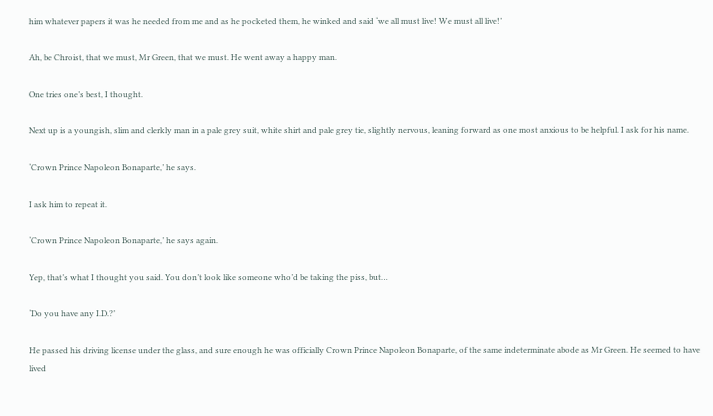him whatever papers it was he needed from me and as he pocketed them, he winked and said ‘we all must live! We must all live!’

Ah, be Chroist, that we must, Mr Green, that we must. He went away a happy man.

One tries one’s best, I thought.

Next up is a youngish, slim and clerkly man in a pale grey suit, white shirt and pale grey tie, slightly nervous, leaning forward as one most anxious to be helpful. I ask for his name.

‘Crown Prince Napoleon Bonaparte,’ he says.

I ask him to repeat it.

‘Crown Prince Napoleon Bonaparte,’ he says again.

Yep, that’s what I thought you said. You don’t look like someone who’d be taking the piss, but…

‘Do you have any I.D.?’

He passed his driving license under the glass, and sure enough he was officially Crown Prince Napoleon Bonaparte, of the same indeterminate abode as Mr Green. He seemed to have lived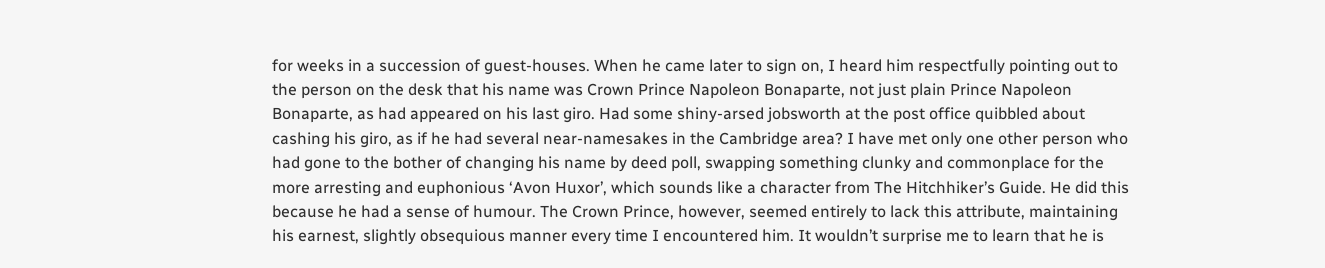for weeks in a succession of guest-houses. When he came later to sign on, I heard him respectfully pointing out to the person on the desk that his name was Crown Prince Napoleon Bonaparte, not just plain Prince Napoleon Bonaparte, as had appeared on his last giro. Had some shiny-arsed jobsworth at the post office quibbled about cashing his giro, as if he had several near-namesakes in the Cambridge area? I have met only one other person who had gone to the bother of changing his name by deed poll, swapping something clunky and commonplace for the more arresting and euphonious ‘Avon Huxor’, which sounds like a character from The Hitchhiker’s Guide. He did this because he had a sense of humour. The Crown Prince, however, seemed entirely to lack this attribute, maintaining his earnest, slightly obsequious manner every time I encountered him. It wouldn’t surprise me to learn that he is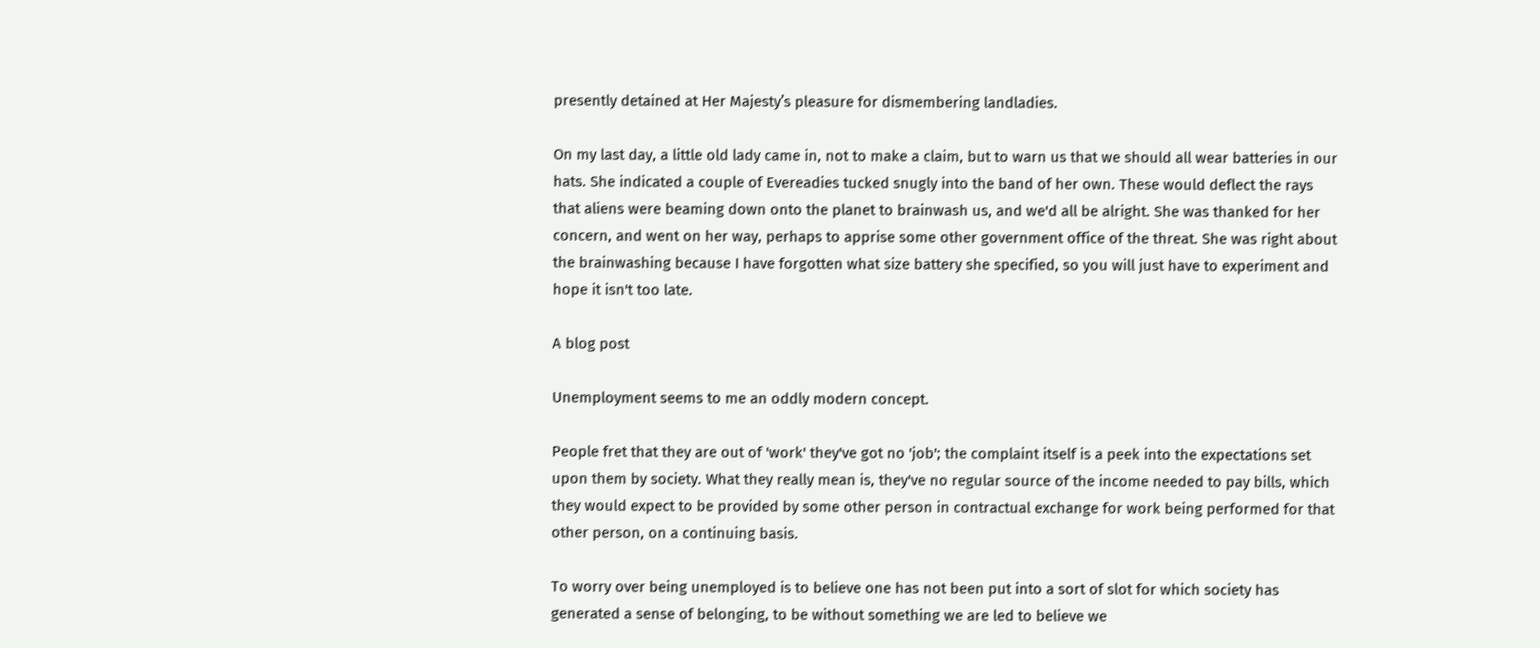presently detained at Her Majesty’s pleasure for dismembering landladies.

On my last day, a little old lady came in, not to make a claim, but to warn us that we should all wear batteries in our hats. She indicated a couple of Evereadies tucked snugly into the band of her own. These would deflect the rays that aliens were beaming down onto the planet to brainwash us, and we'd all be alright. She was thanked for her concern, and went on her way, perhaps to apprise some other government office of the threat. She was right about the brainwashing because I have forgotten what size battery she specified, so you will just have to experiment and hope it isn't too late.

A blog post

Unemployment seems to me an oddly modern concept.

People fret that they are out of 'work' they've got no 'job'; the complaint itself is a peek into the expectations set upon them by society. What they really mean is, they've no regular source of the income needed to pay bills, which they would expect to be provided by some other person in contractual exchange for work being performed for that other person, on a continuing basis.

To worry over being unemployed is to believe one has not been put into a sort of slot for which society has generated a sense of belonging, to be without something we are led to believe we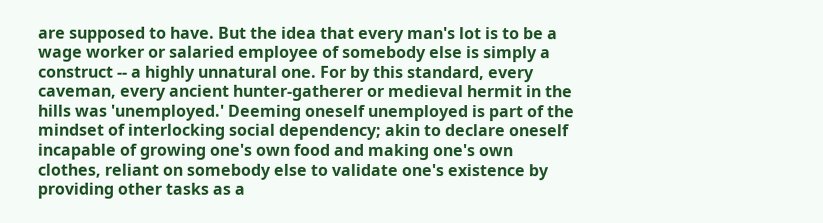are supposed to have. But the idea that every man's lot is to be a wage worker or salaried employee of somebody else is simply a construct -- a highly unnatural one. For by this standard, every caveman, every ancient hunter-gatherer or medieval hermit in the hills was 'unemployed.' Deeming oneself unemployed is part of the mindset of interlocking social dependency; akin to declare oneself incapable of growing one's own food and making one's own clothes, reliant on somebody else to validate one's existence by providing other tasks as a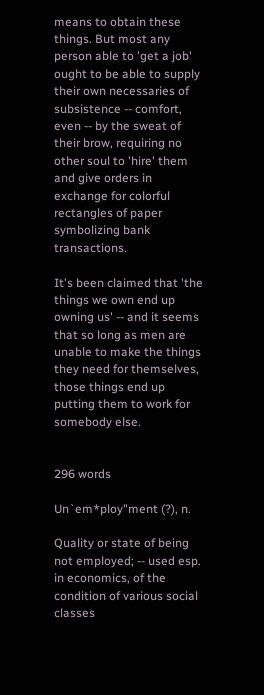means to obtain these things. But most any person able to 'get a job' ought to be able to supply their own necessaries of subsistence -- comfort, even -- by the sweat of their brow, requiring no other soul to 'hire' them and give orders in exchange for colorful rectangles of paper symbolizing bank transactions.

It's been claimed that 'the things we own end up owning us' -- and it seems that so long as men are unable to make the things they need for themselves, those things end up putting them to work for somebody else.


296 words

Un`em*ploy"ment (?), n.

Quality or state of being not employed; -- used esp. in economics, of the condition of various social classes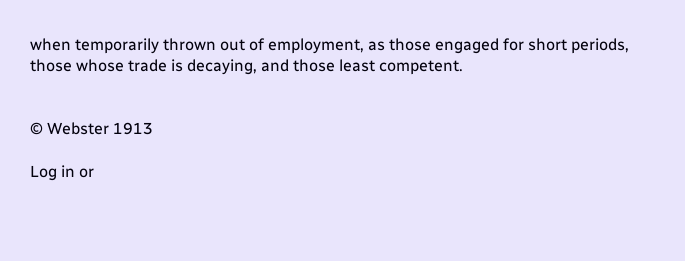when temporarily thrown out of employment, as those engaged for short periods, those whose trade is decaying, and those least competent.


© Webster 1913

Log in or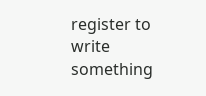register to write something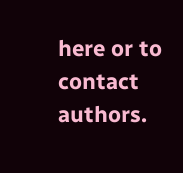here or to contact authors.